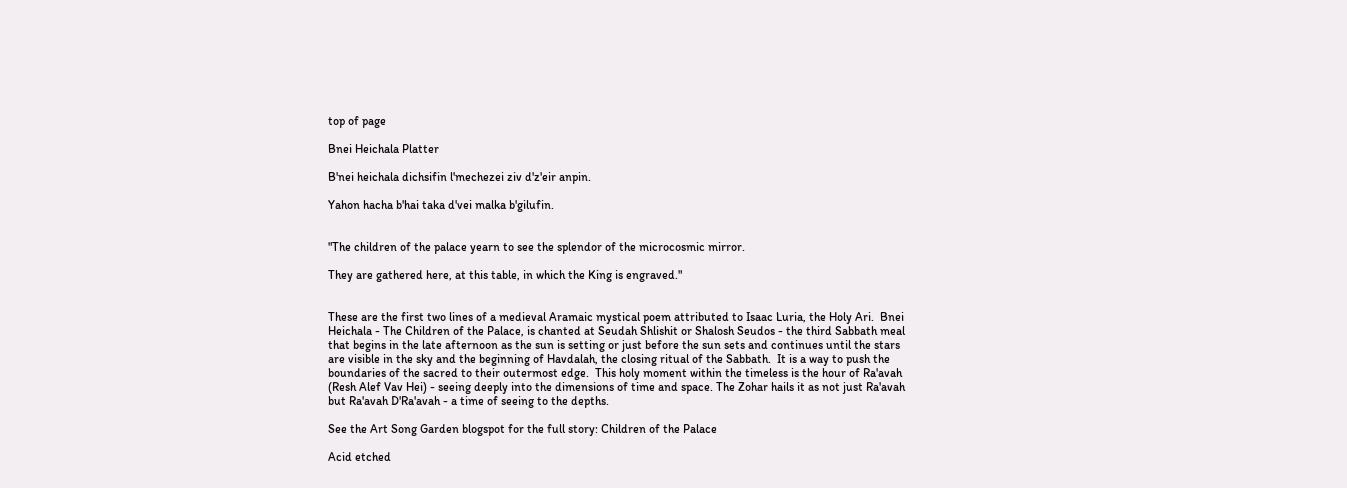top of page

Bnei Heichala Platter

B'nei heichala dichsifin l'mechezei ziv d'z'eir anpin.

Yahon hacha b'hai taka d'vei malka b'gilufin.


"The children of the palace yearn to see the splendor of the microcosmic mirror.

They are gathered here, at this table, in which the King is engraved."


These are the first two lines of a medieval Aramaic mystical poem attributed to Isaac Luria, the Holy Ari.  Bnei Heichala - The Children of the Palace, is chanted at Seudah Shlishit or Shalosh Seudos - the third Sabbath meal that begins in the late afternoon as the sun is setting or just before the sun sets and continues until the stars are visible in the sky and the beginning of Havdalah, the closing ritual of the Sabbath.  It is a way to push the boundaries of the sacred to their outermost edge.  This holy moment within the timeless is the hour of Ra'avah (Resh Alef Vav Hei) - seeing deeply into the dimensions of time and space. The Zohar hails it as not just Ra'avah but Ra'avah D'Ra'avah - a time of seeing to the depths.

See the Art Song Garden blogspot for the full story: Children of the Palace

Acid etched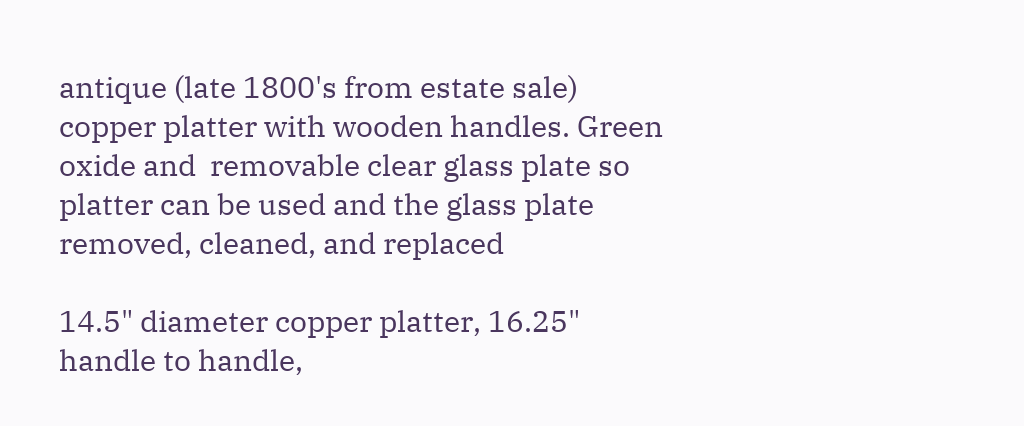antique (late 1800's from estate sale) copper platter with wooden handles. Green oxide and  removable clear glass plate so platter can be used and the glass plate removed, cleaned, and replaced

14.5" diameter copper platter, 16.25" handle to handle,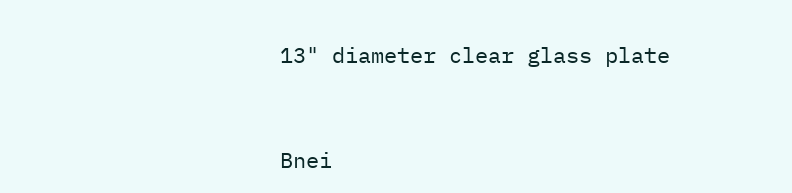13" diameter clear glass plate


Bnei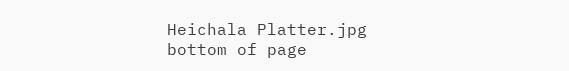Heichala Platter.jpg
bottom of page